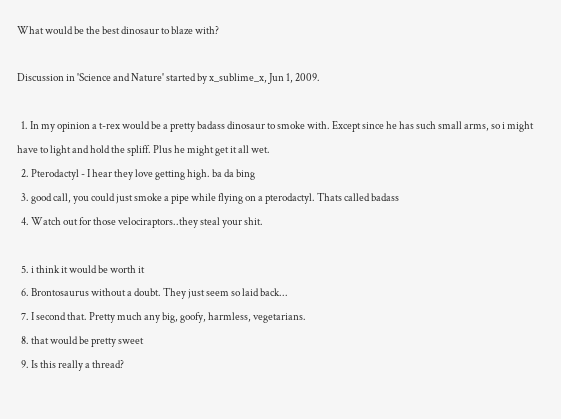What would be the best dinosaur to blaze with?

Discussion in 'Science and Nature' started by x_sublime_x, Jun 1, 2009.

  1. In my opinion a t-rex would be a pretty badass dinosaur to smoke with. Except since he has such small arms, so i might have to light and hold the spliff. Plus he might get it all wet.
  2. Pterodactyl - I hear they love getting high. ba da bing
  3. good call, you could just smoke a pipe while flying on a pterodactyl. Thats called badass
  4. Watch out for those velociraptors..they steal your shit.

  5. i think it would be worth it
  6. Brontosaurus without a doubt. They just seem so laid back...
  7. I second that. Pretty much any big, goofy, harmless, vegetarians.
  8. that would be pretty sweet
  9. Is this really a thread?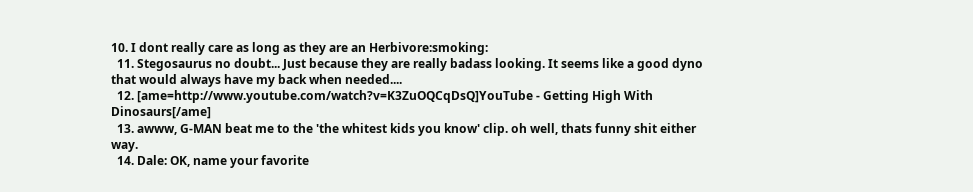10. I dont really care as long as they are an Herbivore:smoking:
  11. Stegosaurus no doubt... Just because they are really badass looking. It seems like a good dyno that would always have my back when needed....
  12. [ame=http://www.youtube.com/watch?v=K3ZuOQCqDsQ]YouTube - Getting High With Dinosaurs[/ame]
  13. awww, G-MAN beat me to the 'the whitest kids you know' clip. oh well, thats funny shit either way.
  14. Dale: OK, name your favorite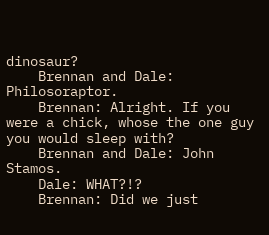dinosaur?
    Brennan and Dale: Philosoraptor.
    Brennan: Alright. If you were a chick, whose the one guy you would sleep with?
    Brennan and Dale: John Stamos.
    Dale: WHAT?!?
    Brennan: Did we just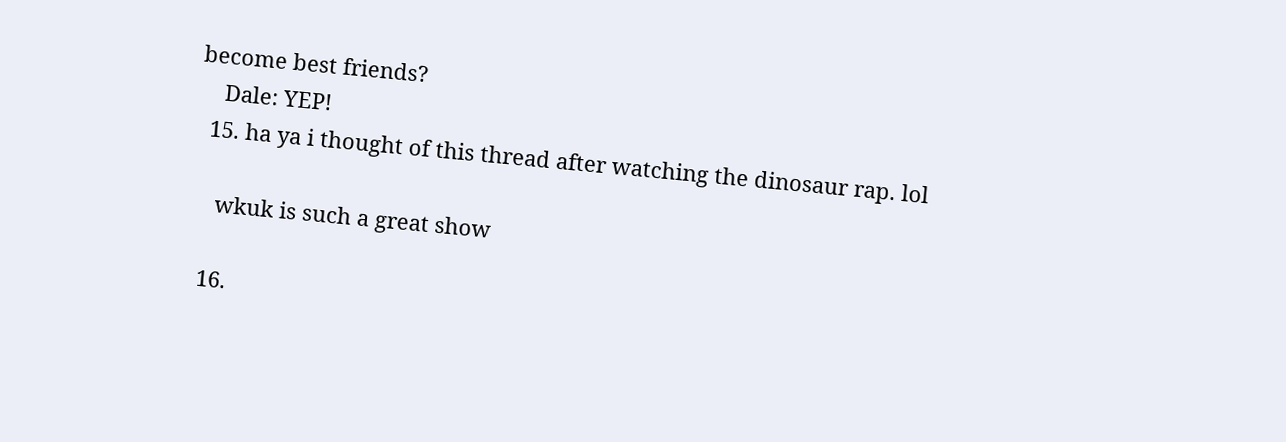become best friends?
    Dale: YEP!
  15. ha ya i thought of this thread after watching the dinosaur rap. lol

    wkuk is such a great show

  16.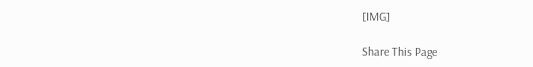[IMG]

Share This Page